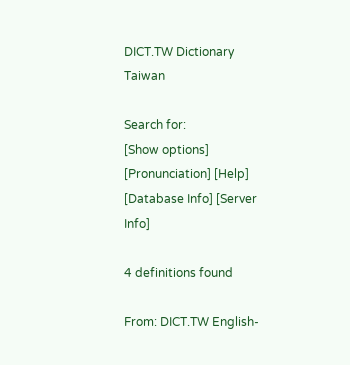DICT.TW Dictionary Taiwan

Search for:
[Show options]
[Pronunciation] [Help] [Database Info] [Server Info]

4 definitions found

From: DICT.TW English-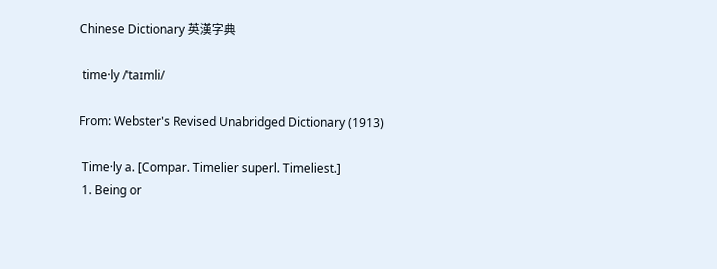Chinese Dictionary 英漢字典

 time·ly /ˈtaɪmli/

From: Webster's Revised Unabridged Dictionary (1913)

 Time·ly a. [Compar. Timelier superl. Timeliest.]
 1. Being or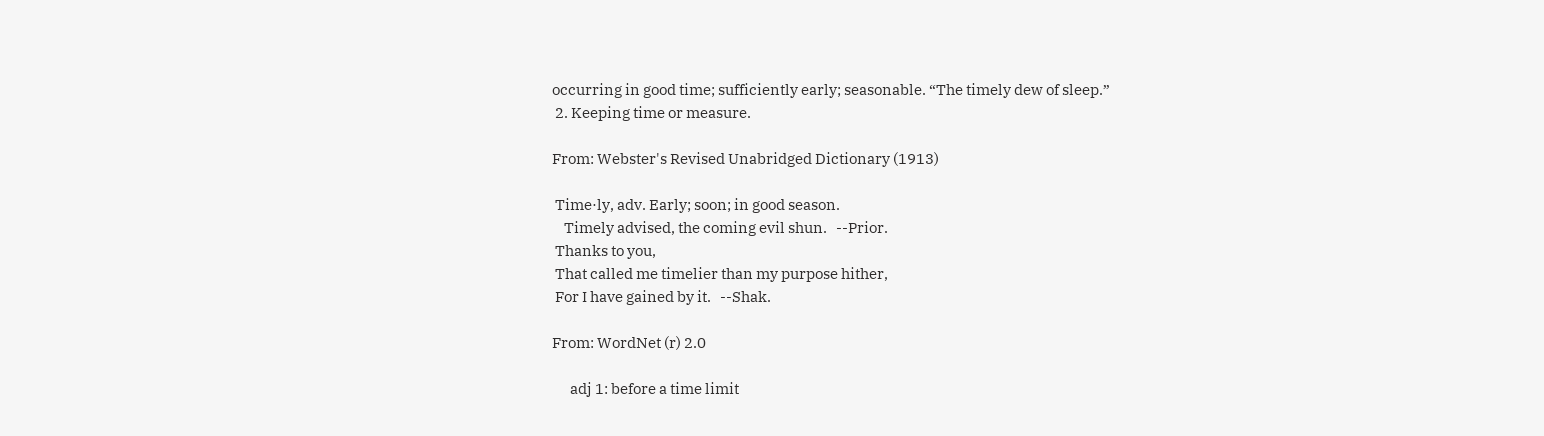occurring in good time; sufficiently early; seasonable. “The timely dew of sleep.”
 2. Keeping time or measure.

From: Webster's Revised Unabridged Dictionary (1913)

 Time·ly, adv. Early; soon; in good season.
    Timely advised, the coming evil shun.   --Prior.
 Thanks to you,
 That called me timelier than my purpose hither,
 For I have gained by it.   --Shak.

From: WordNet (r) 2.0

      adj 1: before a time limit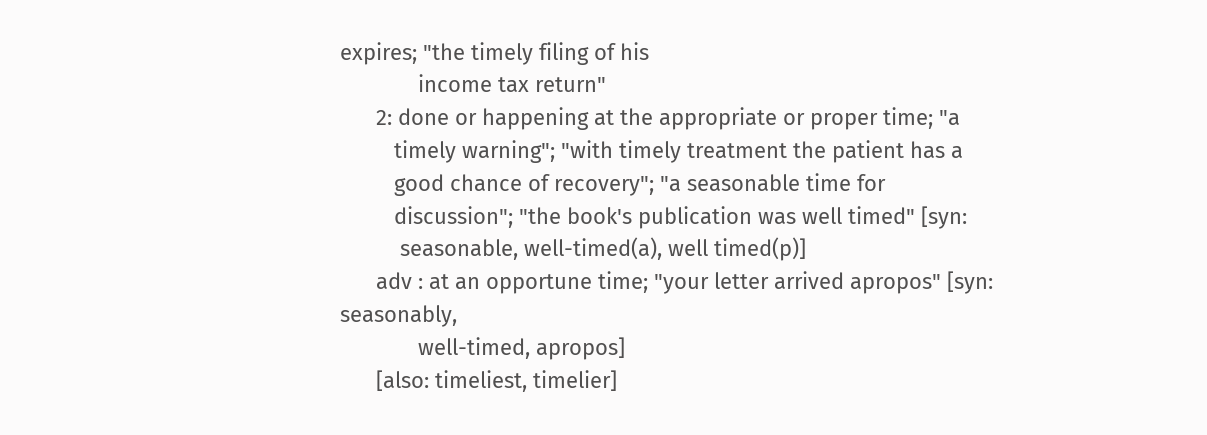expires; "the timely filing of his
             income tax return"
      2: done or happening at the appropriate or proper time; "a
         timely warning"; "with timely treatment the patient has a
         good chance of recovery"; "a seasonable time for
         discussion"; "the book's publication was well timed" [syn:
          seasonable, well-timed(a), well timed(p)]
      adv : at an opportune time; "your letter arrived apropos" [syn: seasonably,
             well-timed, apropos]
      [also: timeliest, timelier]